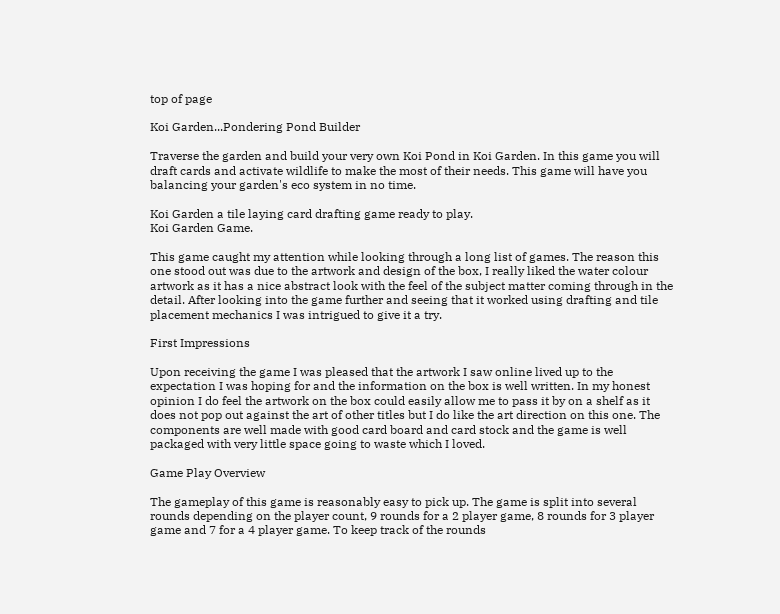top of page

Koi Garden...Pondering Pond Builder

Traverse the garden and build your very own Koi Pond in Koi Garden. In this game you will draft cards and activate wildlife to make the most of their needs. This game will have you balancing your garden's eco system in no time.

Koi Garden a tile laying card drafting game ready to play.
Koi Garden Game.

This game caught my attention while looking through a long list of games. The reason this one stood out was due to the artwork and design of the box, I really liked the water colour artwork as it has a nice abstract look with the feel of the subject matter coming through in the detail. After looking into the game further and seeing that it worked using drafting and tile placement mechanics I was intrigued to give it a try.

First Impressions

Upon receiving the game I was pleased that the artwork I saw online lived up to the expectation I was hoping for and the information on the box is well written. In my honest opinion I do feel the artwork on the box could easily allow me to pass it by on a shelf as it does not pop out against the art of other titles but I do like the art direction on this one. The components are well made with good card board and card stock and the game is well packaged with very little space going to waste which I loved.

Game Play Overview

The gameplay of this game is reasonably easy to pick up. The game is split into several rounds depending on the player count, 9 rounds for a 2 player game, 8 rounds for 3 player game and 7 for a 4 player game. To keep track of the rounds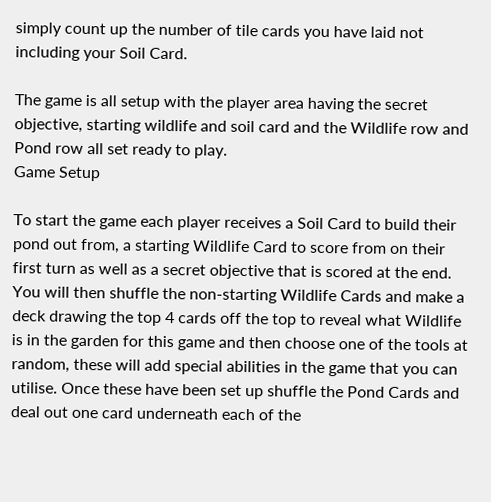simply count up the number of tile cards you have laid not including your Soil Card.

The game is all setup with the player area having the secret objective, starting wildlife and soil card and the Wildlife row and Pond row all set ready to play.
Game Setup

To start the game each player receives a Soil Card to build their pond out from, a starting Wildlife Card to score from on their first turn as well as a secret objective that is scored at the end. You will then shuffle the non-starting Wildlife Cards and make a deck drawing the top 4 cards off the top to reveal what Wildlife is in the garden for this game and then choose one of the tools at random, these will add special abilities in the game that you can utilise. Once these have been set up shuffle the Pond Cards and deal out one card underneath each of the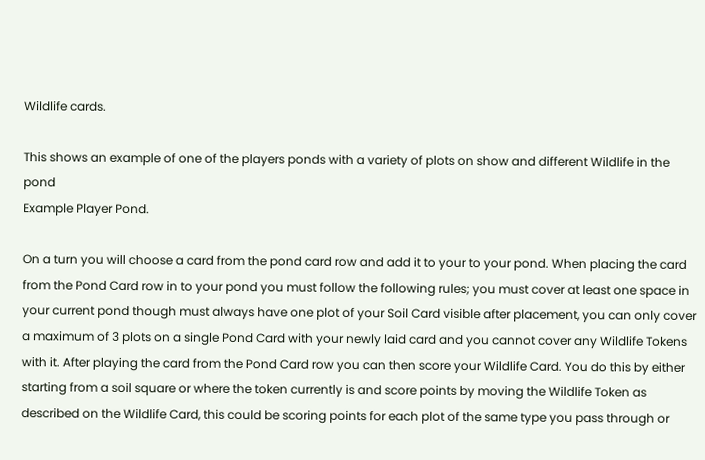Wildlife cards.

This shows an example of one of the players ponds with a variety of plots on show and different Wildlife in the pond
Example Player Pond.

On a turn you will choose a card from the pond card row and add it to your to your pond. When placing the card from the Pond Card row in to your pond you must follow the following rules; you must cover at least one space in your current pond though must always have one plot of your Soil Card visible after placement, you can only cover a maximum of 3 plots on a single Pond Card with your newly laid card and you cannot cover any Wildlife Tokens with it. After playing the card from the Pond Card row you can then score your Wildlife Card. You do this by either starting from a soil square or where the token currently is and score points by moving the Wildlife Token as described on the Wildlife Card, this could be scoring points for each plot of the same type you pass through or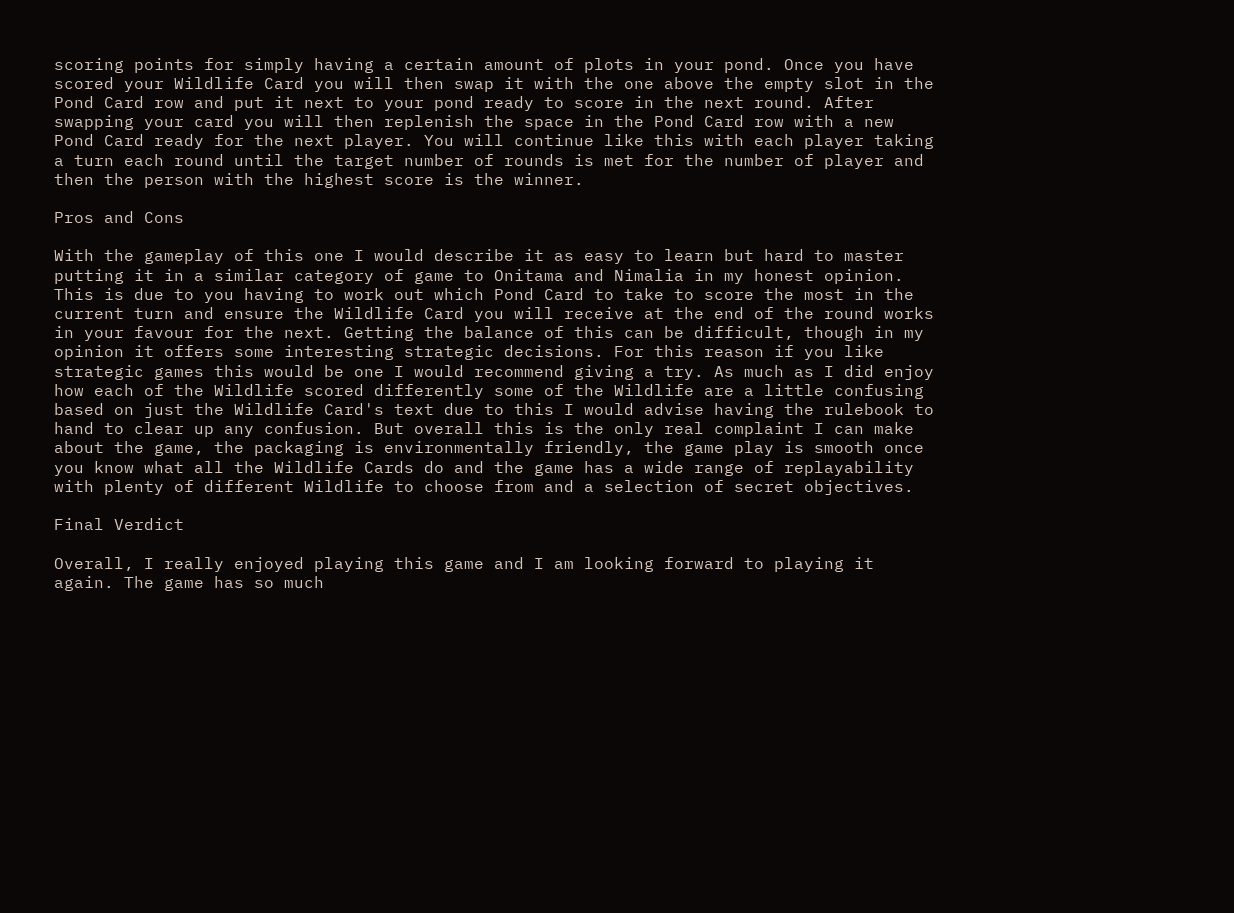scoring points for simply having a certain amount of plots in your pond. Once you have scored your Wildlife Card you will then swap it with the one above the empty slot in the Pond Card row and put it next to your pond ready to score in the next round. After swapping your card you will then replenish the space in the Pond Card row with a new Pond Card ready for the next player. You will continue like this with each player taking a turn each round until the target number of rounds is met for the number of player and then the person with the highest score is the winner.

Pros and Cons

With the gameplay of this one I would describe it as easy to learn but hard to master putting it in a similar category of game to Onitama and Nimalia in my honest opinion. This is due to you having to work out which Pond Card to take to score the most in the current turn and ensure the Wildlife Card you will receive at the end of the round works in your favour for the next. Getting the balance of this can be difficult, though in my opinion it offers some interesting strategic decisions. For this reason if you like strategic games this would be one I would recommend giving a try. As much as I did enjoy how each of the Wildlife scored differently some of the Wildlife are a little confusing based on just the Wildlife Card's text due to this I would advise having the rulebook to hand to clear up any confusion. But overall this is the only real complaint I can make about the game, the packaging is environmentally friendly, the game play is smooth once you know what all the Wildlife Cards do and the game has a wide range of replayability with plenty of different Wildlife to choose from and a selection of secret objectives.

Final Verdict

Overall, I really enjoyed playing this game and I am looking forward to playing it again. The game has so much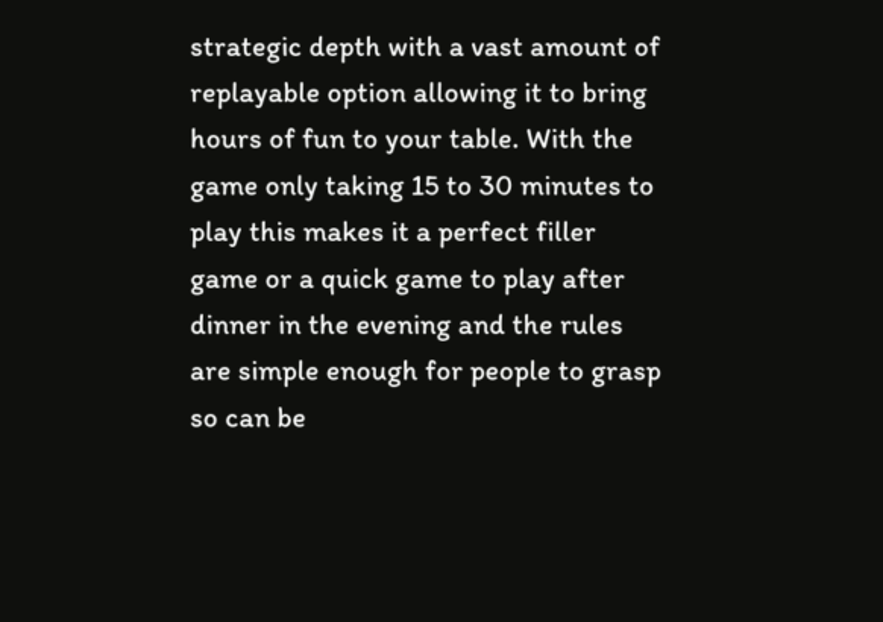strategic depth with a vast amount of replayable option allowing it to bring hours of fun to your table. With the game only taking 15 to 30 minutes to play this makes it a perfect filler game or a quick game to play after dinner in the evening and the rules are simple enough for people to grasp so can be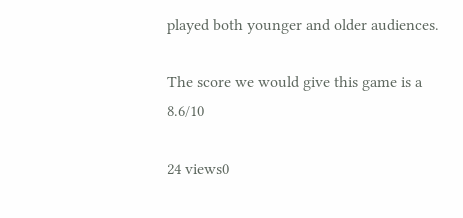played both younger and older audiences.

The score we would give this game is a 8.6/10

24 views0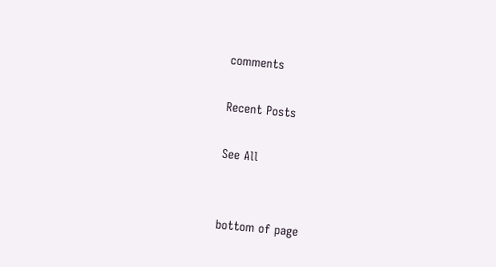comments

Recent Posts

See All


bottom of page